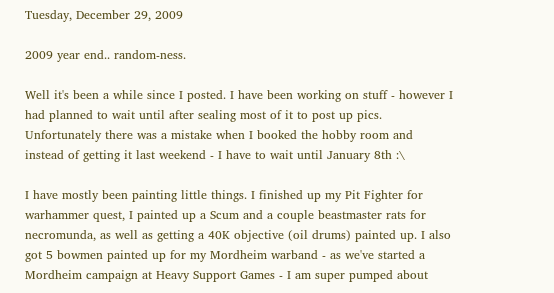Tuesday, December 29, 2009

2009 year end.. random-ness.

Well it's been a while since I posted. I have been working on stuff - however I had planned to wait until after sealing most of it to post up pics. Unfortunately there was a mistake when I booked the hobby room and instead of getting it last weekend - I have to wait until January 8th :\

I have mostly been painting little things. I finished up my Pit Fighter for warhammer quest, I painted up a Scum and a couple beastmaster rats for necromunda, as well as getting a 40K objective (oil drums) painted up. I also got 5 bowmen painted up for my Mordheim warband - as we've started a Mordheim campaign at Heavy Support Games - I am super pumped about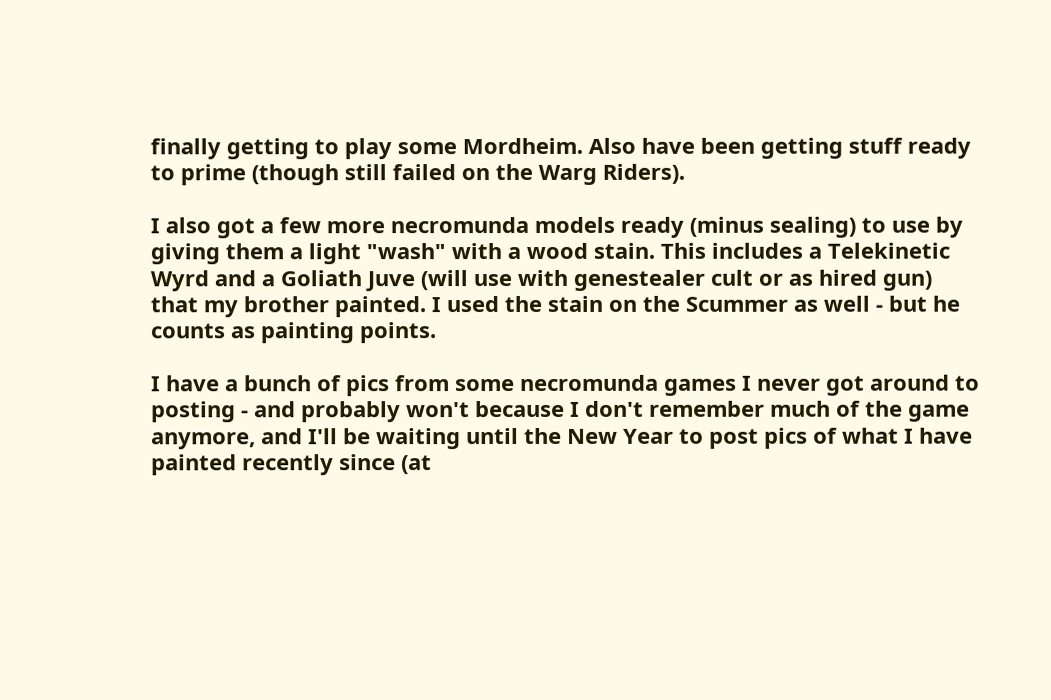finally getting to play some Mordheim. Also have been getting stuff ready to prime (though still failed on the Warg Riders).

I also got a few more necromunda models ready (minus sealing) to use by giving them a light "wash" with a wood stain. This includes a Telekinetic Wyrd and a Goliath Juve (will use with genestealer cult or as hired gun) that my brother painted. I used the stain on the Scummer as well - but he counts as painting points.

I have a bunch of pics from some necromunda games I never got around to posting - and probably won't because I don't remember much of the game anymore, and I'll be waiting until the New Year to post pics of what I have painted recently since (at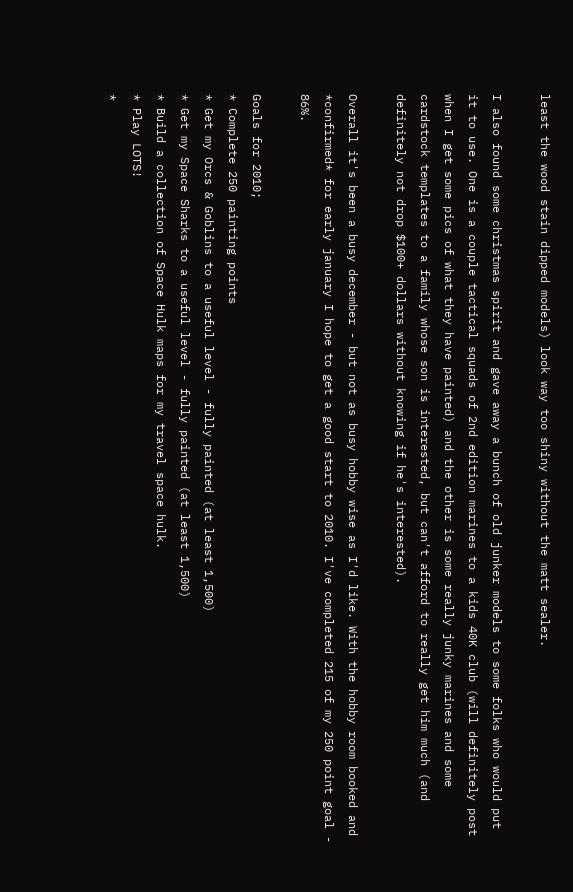least the wood stain dipped models) look way too shiny without the matt sealer.

I also found some christmas spirit and gave away a bunch of old junker models to some folks who would put it to use. One is a couple tactical squads of 2nd edition marines to a kids 40K club (will definitely post when I get some pics of what they have painted) and the other is some really junky marines and some cardstock templates to a family whose son is interested, but can't afford to really get him much (and definitely not drop $100+ dollars without knowing if he's interested).

Overall it's been a busy december - but not as busy hobby wise as I'd like. With the hobby room booked and *confirmed* for early january I hope to get a good start to 2010. I've completed 215 of my 250 point goal - 86%.

Goals for 2010;
* Complete 250 painting points
* Get my Orcs & Goblins to a useful level - fully painted (at least 1,500)
* Get my Space Sharks to a useful level - fully painted (at least 1,500)
* Build a collection of Space Hulk maps for my travel space hulk.
* Play LOTS!
*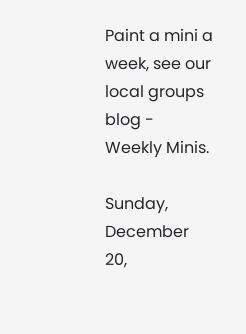Paint a mini a week, see our local groups blog - Weekly Minis.

Sunday, December 20,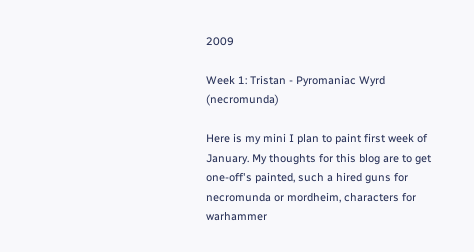2009

Week 1: Tristan - Pyromaniac Wyrd (necromunda)

Here is my mini I plan to paint first week of January. My thoughts for this blog are to get one-off's painted, such a hired guns for necromunda or mordheim, characters for warhammer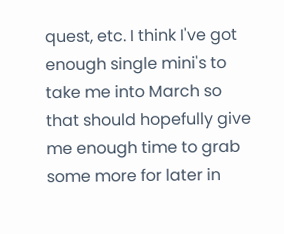quest, etc. I think I've got enough single mini's to take me into March so that should hopefully give me enough time to grab some more for later in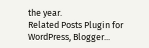the year.
Related Posts Plugin for WordPress, Blogger...